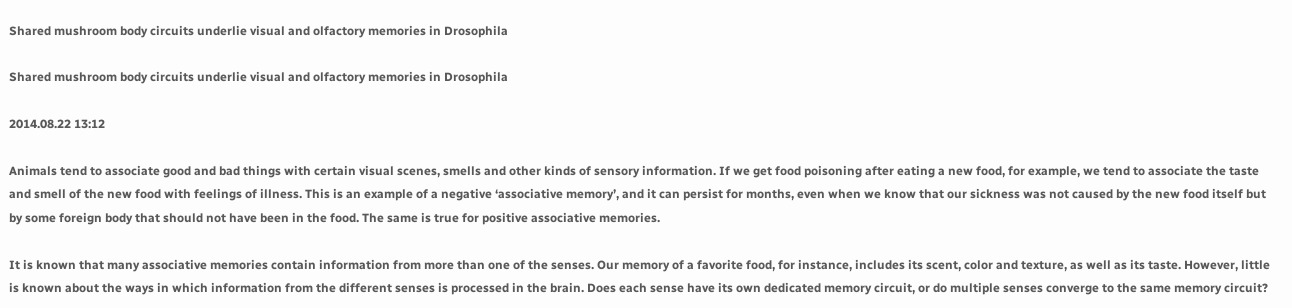Shared mushroom body circuits underlie visual and olfactory memories in Drosophila

Shared mushroom body circuits underlie visual and olfactory memories in Drosophila

2014.08.22 13:12

Animals tend to associate good and bad things with certain visual scenes, smells and other kinds of sensory information. If we get food poisoning after eating a new food, for example, we tend to associate the taste and smell of the new food with feelings of illness. This is an example of a negative ‘associative memory’, and it can persist for months, even when we know that our sickness was not caused by the new food itself but by some foreign body that should not have been in the food. The same is true for positive associative memories.

It is known that many associative memories contain information from more than one of the senses. Our memory of a favorite food, for instance, includes its scent, color and texture, as well as its taste. However, little is known about the ways in which information from the different senses is processed in the brain. Does each sense have its own dedicated memory circuit, or do multiple senses converge to the same memory circuit?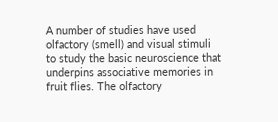A number of studies have used olfactory (smell) and visual stimuli to study the basic neuroscience that underpins associative memories in fruit flies. The olfactory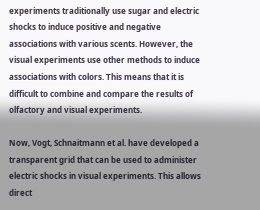experiments traditionally use sugar and electric shocks to induce positive and negative associations with various scents. However, the visual experiments use other methods to induce associations with colors. This means that it is difficult to combine and compare the results of olfactory and visual experiments.

Now, Vogt, Schnaitmann et al. have developed a transparent grid that can be used to administer electric shocks in visual experiments. This allows direct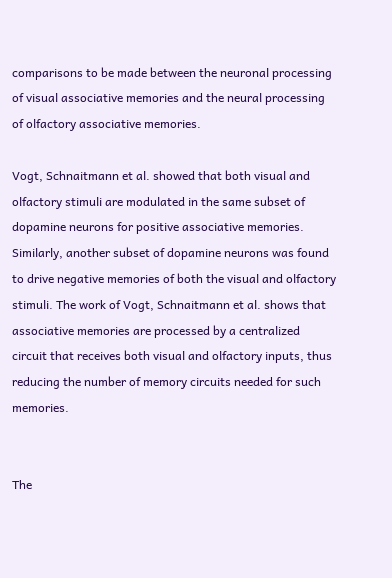comparisons to be made between the neuronal processing of visual associative memories and the neural processing of olfactory associative memories.

Vogt, Schnaitmann et al. showed that both visual and olfactory stimuli are modulated in the same subset of dopamine neurons for positive associative memories. Similarly, another subset of dopamine neurons was found to drive negative memories of both the visual and olfactory stimuli. The work of Vogt, Schnaitmann et al. shows that associative memories are processed by a centralized circuit that receives both visual and olfactory inputs, thus reducing the number of memory circuits needed for such memories.


The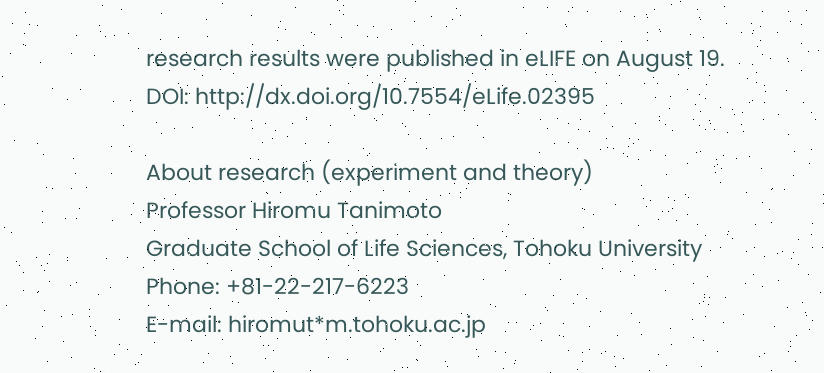research results were published in eLIFE on August 19.
DOI: http://dx.doi.org/10.7554/eLife.02395

About research (experiment and theory)
Professor Hiromu Tanimoto
Graduate School of Life Sciences, Tohoku University
Phone: +81-22-217-6223
E-mail: hiromut*m.tohoku.ac.jp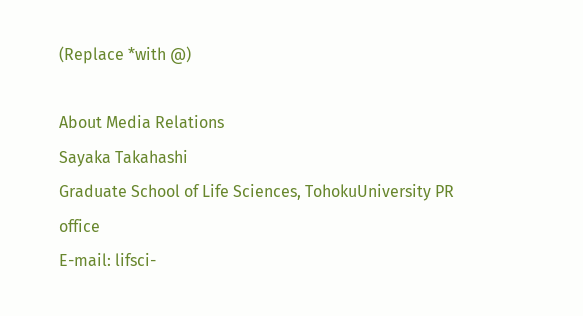(Replace *with @)

About Media Relations
Sayaka Takahashi
Graduate School of Life Sciences, TohokuUniversity PR office
E-mail: lifsci-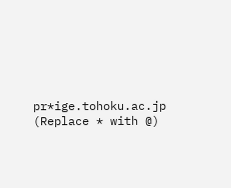pr*ige.tohoku.ac.jp (Replace * with @)